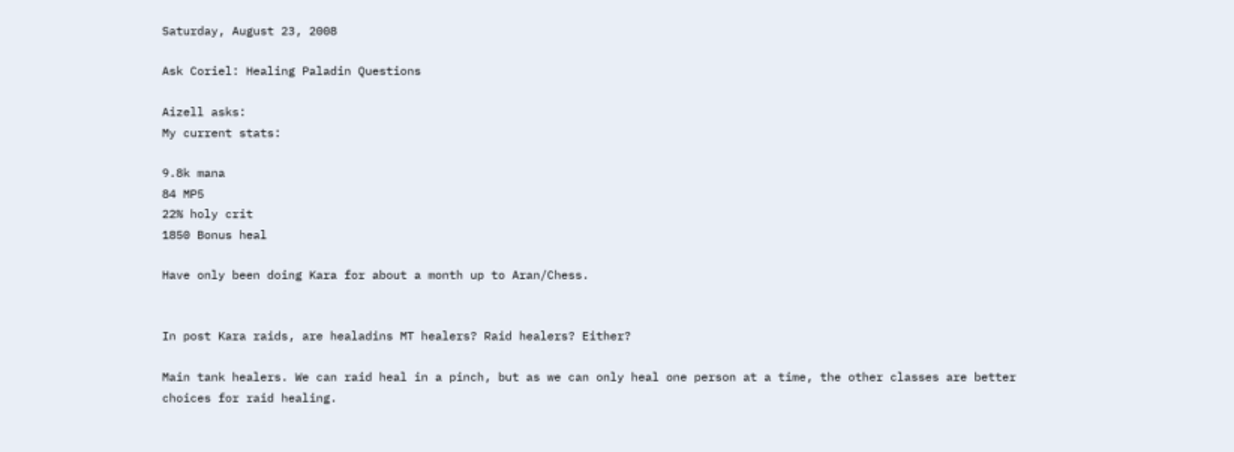Saturday, August 23, 2008

Ask Coriel: Healing Paladin Questions

Aizell asks:
My current stats:

9.8k mana
84 MP5
22% holy crit
1850 Bonus heal

Have only been doing Kara for about a month up to Aran/Chess.


In post Kara raids, are healadins MT healers? Raid healers? Either?

Main tank healers. We can raid heal in a pinch, but as we can only heal one person at a time, the other classes are better choices for raid healing.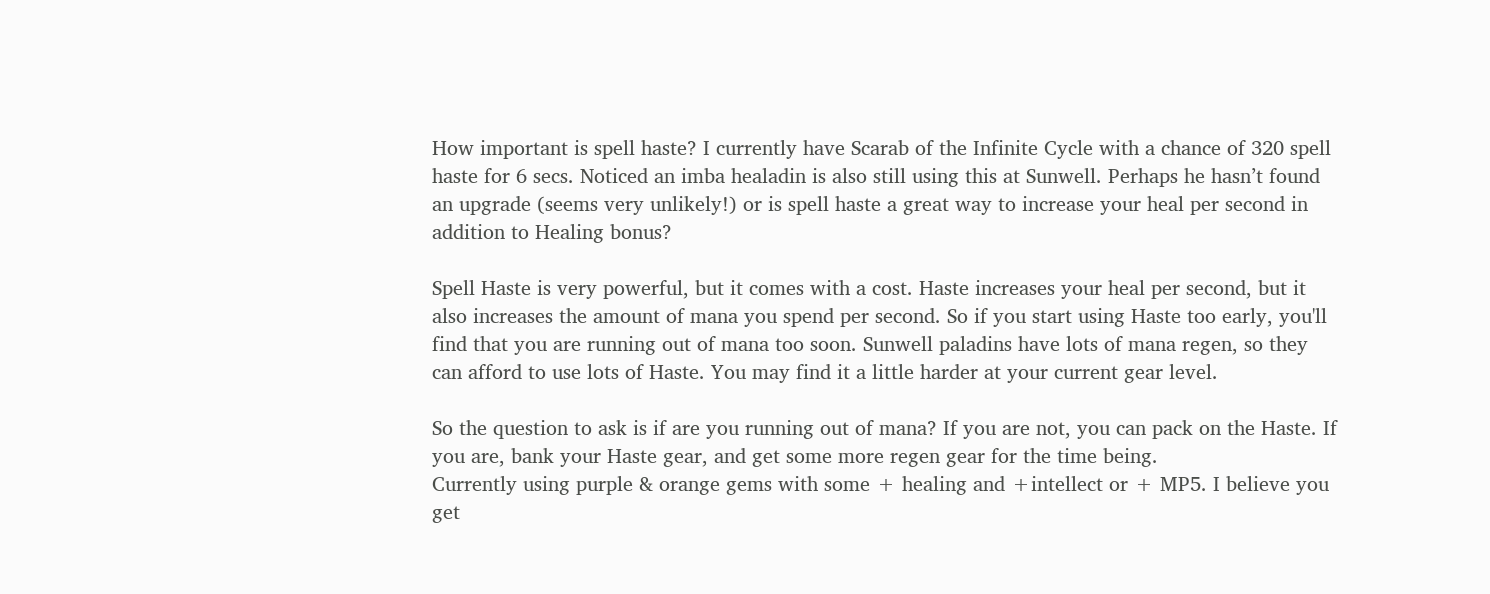How important is spell haste? I currently have Scarab of the Infinite Cycle with a chance of 320 spell haste for 6 secs. Noticed an imba healadin is also still using this at Sunwell. Perhaps he hasn’t found an upgrade (seems very unlikely!) or is spell haste a great way to increase your heal per second in addition to Healing bonus?

Spell Haste is very powerful, but it comes with a cost. Haste increases your heal per second, but it also increases the amount of mana you spend per second. So if you start using Haste too early, you'll find that you are running out of mana too soon. Sunwell paladins have lots of mana regen, so they can afford to use lots of Haste. You may find it a little harder at your current gear level.

So the question to ask is if are you running out of mana? If you are not, you can pack on the Haste. If you are, bank your Haste gear, and get some more regen gear for the time being.
Currently using purple & orange gems with some + healing and +intellect or + MP5. I believe you get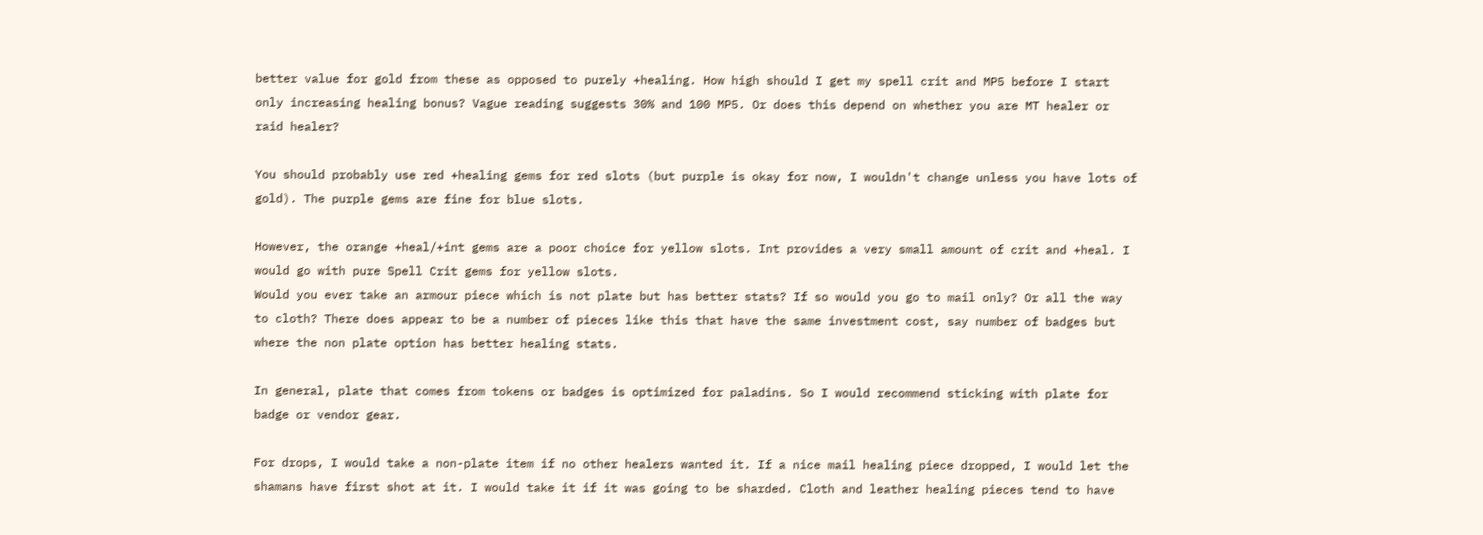better value for gold from these as opposed to purely +healing. How high should I get my spell crit and MP5 before I start only increasing healing bonus? Vague reading suggests 30% and 100 MP5. Or does this depend on whether you are MT healer or raid healer?

You should probably use red +healing gems for red slots (but purple is okay for now, I wouldn't change unless you have lots of gold). The purple gems are fine for blue slots.

However, the orange +heal/+int gems are a poor choice for yellow slots. Int provides a very small amount of crit and +heal. I would go with pure Spell Crit gems for yellow slots.
Would you ever take an armour piece which is not plate but has better stats? If so would you go to mail only? Or all the way to cloth? There does appear to be a number of pieces like this that have the same investment cost, say number of badges but where the non plate option has better healing stats.

In general, plate that comes from tokens or badges is optimized for paladins. So I would recommend sticking with plate for badge or vendor gear.

For drops, I would take a non-plate item if no other healers wanted it. If a nice mail healing piece dropped, I would let the shamans have first shot at it. I would take it if it was going to be sharded. Cloth and leather healing pieces tend to have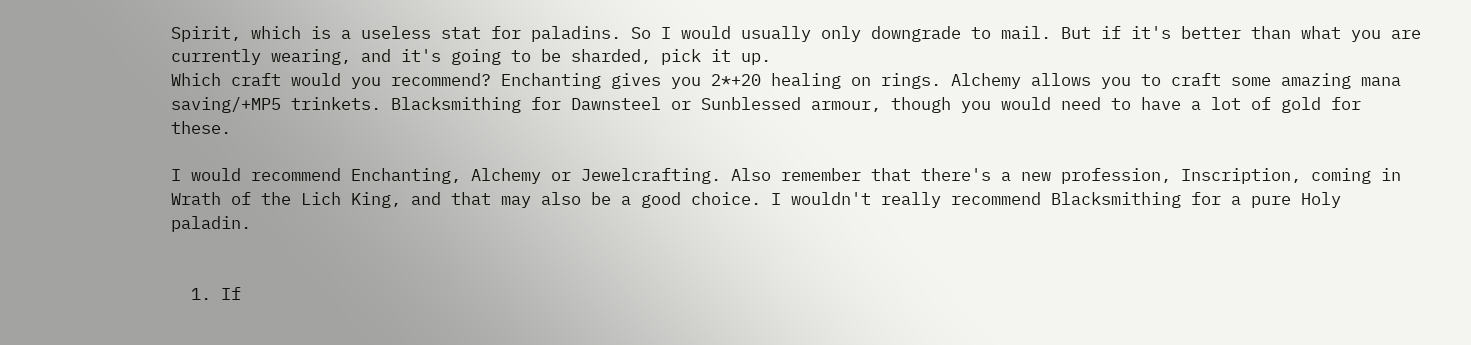Spirit, which is a useless stat for paladins. So I would usually only downgrade to mail. But if it's better than what you are currently wearing, and it's going to be sharded, pick it up.
Which craft would you recommend? Enchanting gives you 2*+20 healing on rings. Alchemy allows you to craft some amazing mana saving/+MP5 trinkets. Blacksmithing for Dawnsteel or Sunblessed armour, though you would need to have a lot of gold for these.

I would recommend Enchanting, Alchemy or Jewelcrafting. Also remember that there's a new profession, Inscription, coming in Wrath of the Lich King, and that may also be a good choice. I wouldn't really recommend Blacksmithing for a pure Holy paladin.


  1. If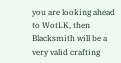you are looking ahead to WotLK, then Blacksmith will be a very valid crafting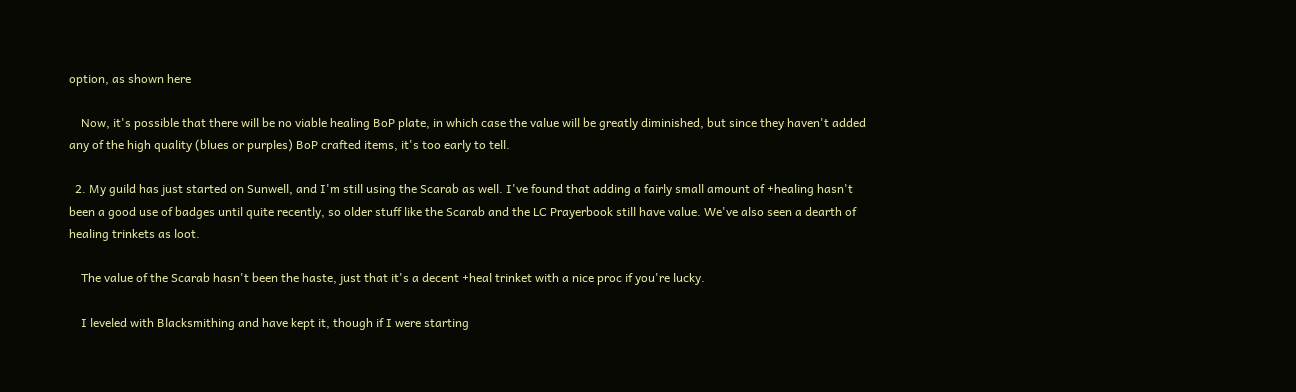option, as shown here

    Now, it's possible that there will be no viable healing BoP plate, in which case the value will be greatly diminished, but since they haven't added any of the high quality (blues or purples) BoP crafted items, it's too early to tell.

  2. My guild has just started on Sunwell, and I'm still using the Scarab as well. I've found that adding a fairly small amount of +healing hasn't been a good use of badges until quite recently, so older stuff like the Scarab and the LC Prayerbook still have value. We've also seen a dearth of healing trinkets as loot.

    The value of the Scarab hasn't been the haste, just that it's a decent +heal trinket with a nice proc if you're lucky.

    I leveled with Blacksmithing and have kept it, though if I were starting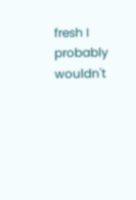fresh I probably wouldn't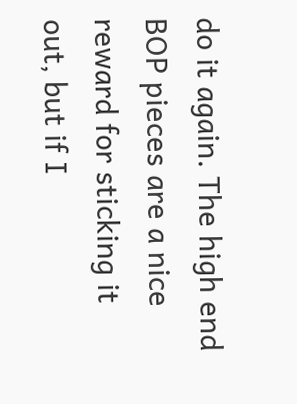do it again. The high end BOP pieces are a nice reward for sticking it out, but if I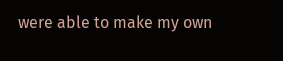were able to make my own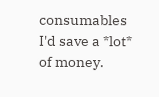consumables I'd save a *lot* of money.